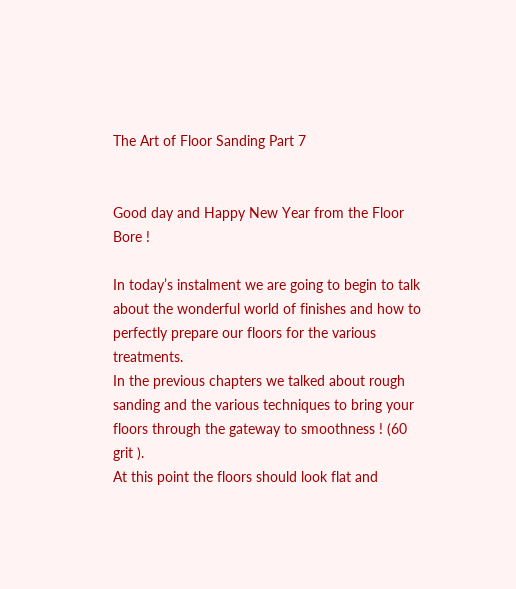The Art of Floor Sanding Part 7


Good day and Happy New Year from the Floor Bore !

In today’s instalment we are going to begin to talk about the wonderful world of finishes and how to perfectly prepare our floors for the various treatments.
In the previous chapters we talked about rough sanding and the various techniques to bring your floors through the gateway to smoothness ! (60 grit ).
At this point the floors should look flat and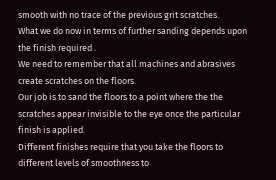smooth with no trace of the previous grit scratches.
What we do now in terms of further sanding depends upon the finish required .
We need to remember that all machines and abrasives create scratches on the floors.
Our job is to sand the floors to a point where the the scratches appear invisible to the eye once the particular finish is applied.
Different finishes require that you take the floors to different levels of smoothness to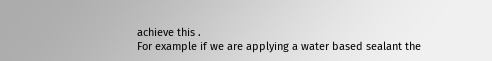achieve this .
For example if we are applying a water based sealant the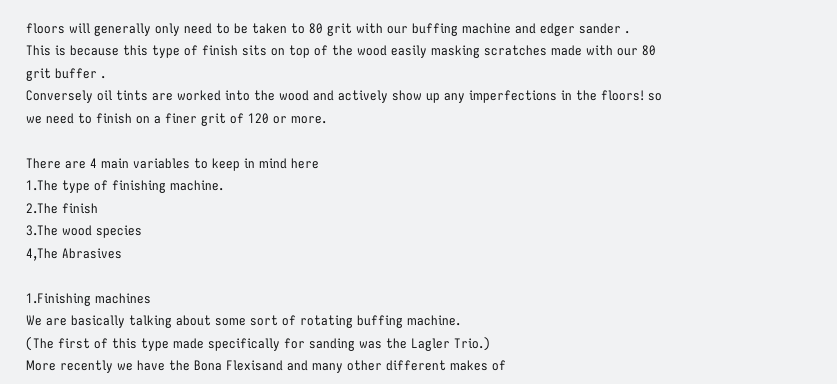floors will generally only need to be taken to 80 grit with our buffing machine and edger sander .
This is because this type of finish sits on top of the wood easily masking scratches made with our 80 grit buffer .
Conversely oil tints are worked into the wood and actively show up any imperfections in the floors! so we need to finish on a finer grit of 120 or more.

There are 4 main variables to keep in mind here
1.The type of finishing machine.
2.The finish
3.The wood species
4,The Abrasives

1.Finishing machines
We are basically talking about some sort of rotating buffing machine.
(The first of this type made specifically for sanding was the Lagler Trio.)
More recently we have the Bona Flexisand and many other different makes of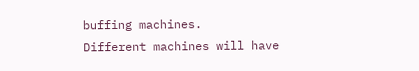buffing machines.
Different machines will have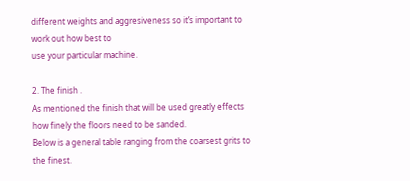different weights and aggresiveness so it’s important to work out how best to
use your particular machine.

2. The finish .
As mentioned the finish that will be used greatly effects how finely the floors need to be sanded.
Below is a general table ranging from the coarsest grits to the finest.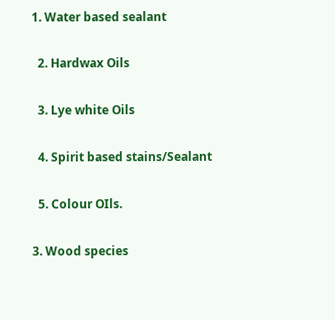1. Water based sealant

  2. Hardwax Oils

  3. Lye white Oils

  4. Spirit based stains/Sealant

  5. Colour OIls.

3. Wood species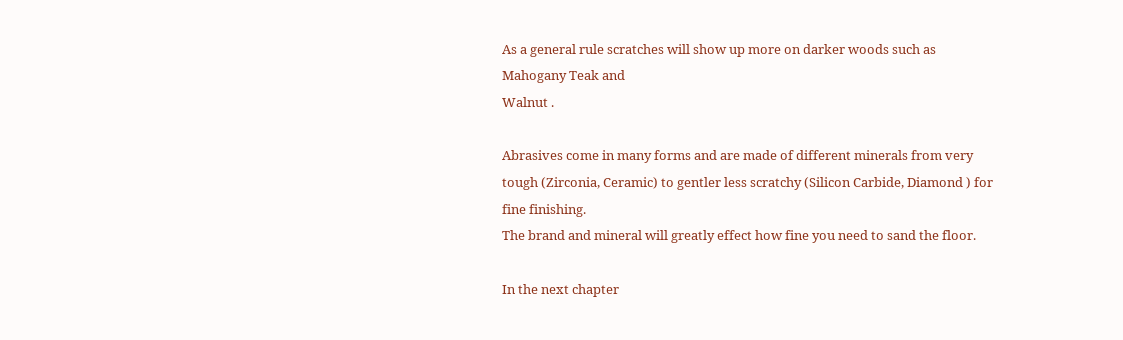As a general rule scratches will show up more on darker woods such as Mahogany Teak and
Walnut .

Abrasives come in many forms and are made of different minerals from very tough (Zirconia, Ceramic) to gentler less scratchy (Silicon Carbide, Diamond ) for fine finishing.
The brand and mineral will greatly effect how fine you need to sand the floor.

In the next chapter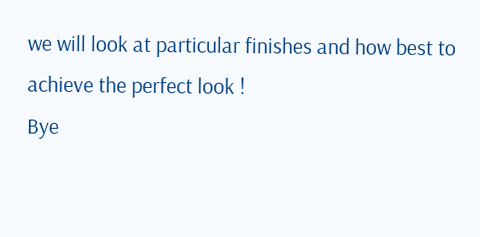we will look at particular finishes and how best to achieve the perfect look !
Bye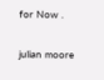for Now .

julian moore